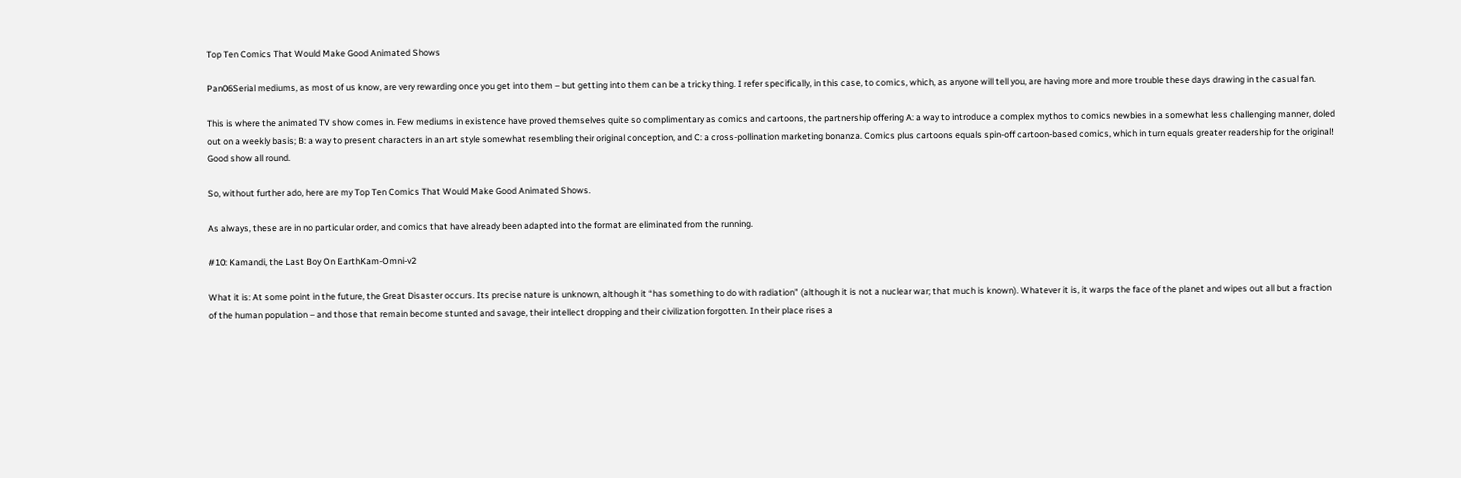Top Ten Comics That Would Make Good Animated Shows

Pan06Serial mediums, as most of us know, are very rewarding once you get into them – but getting into them can be a tricky thing. I refer specifically, in this case, to comics, which, as anyone will tell you, are having more and more trouble these days drawing in the casual fan.

This is where the animated TV show comes in. Few mediums in existence have proved themselves quite so complimentary as comics and cartoons, the partnership offering A: a way to introduce a complex mythos to comics newbies in a somewhat less challenging manner, doled out on a weekly basis; B: a way to present characters in an art style somewhat resembling their original conception, and C: a cross-pollination marketing bonanza. Comics plus cartoons equals spin-off cartoon-based comics, which in turn equals greater readership for the original! Good show all round.

So, without further ado, here are my Top Ten Comics That Would Make Good Animated Shows.

As always, these are in no particular order, and comics that have already been adapted into the format are eliminated from the running.

#10: Kamandi, the Last Boy On EarthKam-Omni-v2

What it is: At some point in the future, the Great Disaster occurs. Its precise nature is unknown, although it “has something to do with radiation” (although it is not a nuclear war; that much is known). Whatever it is, it warps the face of the planet and wipes out all but a fraction of the human population – and those that remain become stunted and savage, their intellect dropping and their civilization forgotten. In their place rises a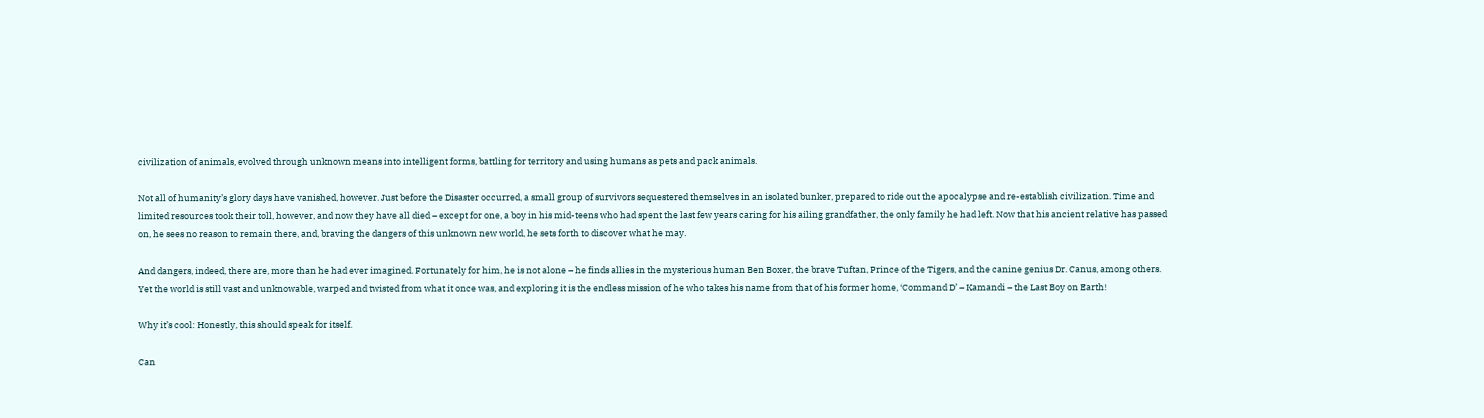civilization of animals, evolved through unknown means into intelligent forms, battling for territory and using humans as pets and pack animals.

Not all of humanity’s glory days have vanished, however. Just before the Disaster occurred, a small group of survivors sequestered themselves in an isolated bunker, prepared to ride out the apocalypse and re-establish civilization. Time and limited resources took their toll, however, and now they have all died – except for one, a boy in his mid-teens who had spent the last few years caring for his ailing grandfather, the only family he had left. Now that his ancient relative has passed on, he sees no reason to remain there, and, braving the dangers of this unknown new world, he sets forth to discover what he may.

And dangers, indeed, there are, more than he had ever imagined. Fortunately for him, he is not alone – he finds allies in the mysterious human Ben Boxer, the brave Tuftan, Prince of the Tigers, and the canine genius Dr. Canus, among others. Yet the world is still vast and unknowable, warped and twisted from what it once was, and exploring it is the endless mission of he who takes his name from that of his former home, ‘Command D’ – Kamandi – the Last Boy on Earth!

Why it’s cool: Honestly, this should speak for itself.

Can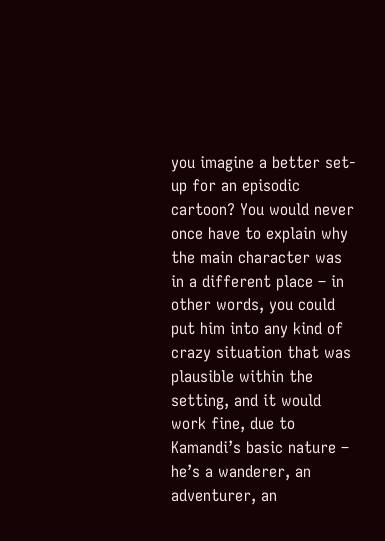you imagine a better set-up for an episodic cartoon? You would never once have to explain why the main character was in a different place – in other words, you could put him into any kind of crazy situation that was plausible within the setting, and it would work fine, due to Kamandi’s basic nature – he’s a wanderer, an adventurer, an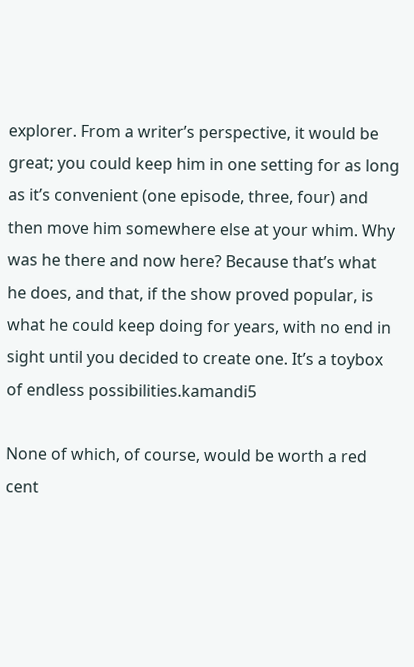explorer. From a writer’s perspective, it would be great; you could keep him in one setting for as long as it’s convenient (one episode, three, four) and then move him somewhere else at your whim. Why was he there and now here? Because that’s what he does, and that, if the show proved popular, is what he could keep doing for years, with no end in sight until you decided to create one. It’s a toybox of endless possibilities.kamandi5

None of which, of course, would be worth a red cent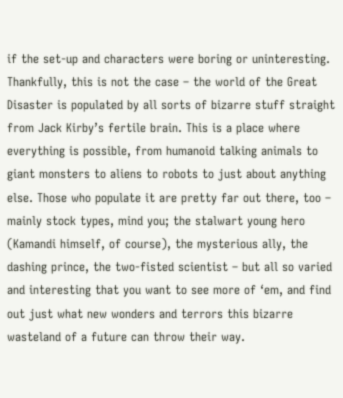if the set-up and characters were boring or uninteresting. Thankfully, this is not the case – the world of the Great Disaster is populated by all sorts of bizarre stuff straight from Jack Kirby’s fertile brain. This is a place where everything is possible, from humanoid talking animals to giant monsters to aliens to robots to just about anything else. Those who populate it are pretty far out there, too – mainly stock types, mind you; the stalwart young hero (Kamandi himself, of course), the mysterious ally, the dashing prince, the two-fisted scientist – but all so varied and interesting that you want to see more of ‘em, and find out just what new wonders and terrors this bizarre wasteland of a future can throw their way.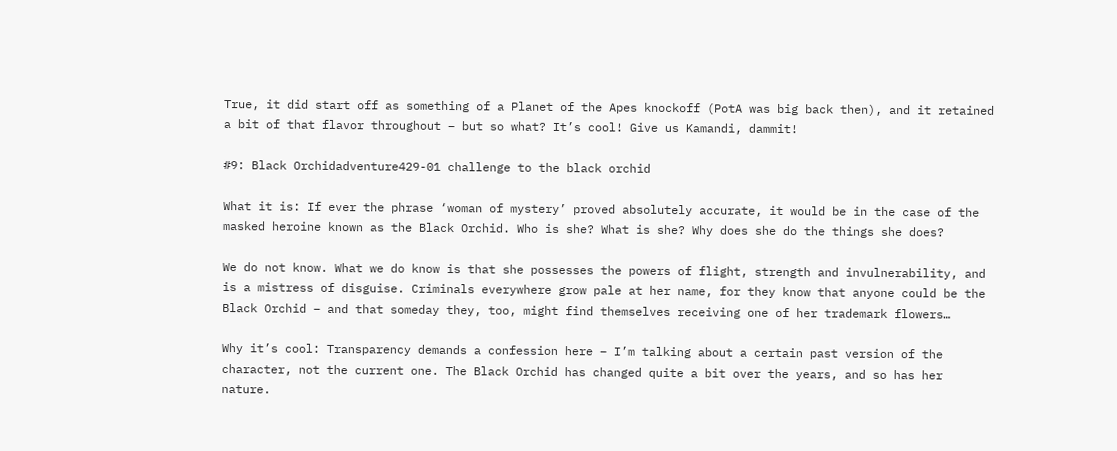True, it did start off as something of a Planet of the Apes knockoff (PotA was big back then), and it retained a bit of that flavor throughout – but so what? It’s cool! Give us Kamandi, dammit!

#9: Black Orchidadventure429-01 challenge to the black orchid

What it is: If ever the phrase ‘woman of mystery’ proved absolutely accurate, it would be in the case of the masked heroine known as the Black Orchid. Who is she? What is she? Why does she do the things she does?

We do not know. What we do know is that she possesses the powers of flight, strength and invulnerability, and is a mistress of disguise. Criminals everywhere grow pale at her name, for they know that anyone could be the Black Orchid – and that someday they, too, might find themselves receiving one of her trademark flowers…

Why it’s cool: Transparency demands a confession here – I’m talking about a certain past version of the character, not the current one. The Black Orchid has changed quite a bit over the years, and so has her nature.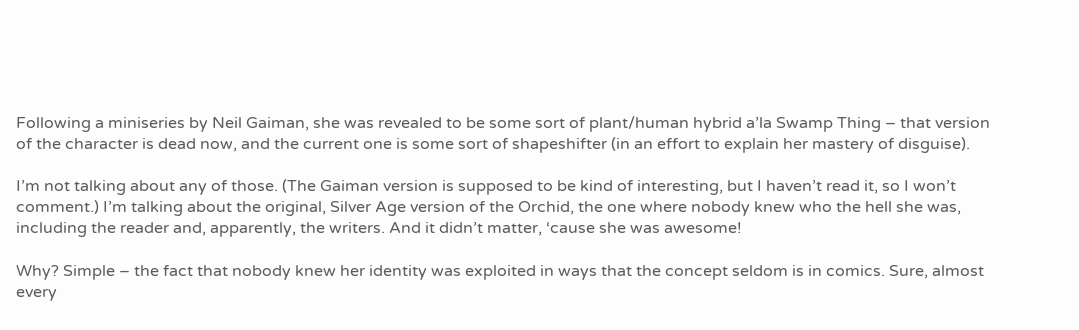Following a miniseries by Neil Gaiman, she was revealed to be some sort of plant/human hybrid a’la Swamp Thing – that version of the character is dead now, and the current one is some sort of shapeshifter (in an effort to explain her mastery of disguise).

I’m not talking about any of those. (The Gaiman version is supposed to be kind of interesting, but I haven’t read it, so I won’t comment.) I’m talking about the original, Silver Age version of the Orchid, the one where nobody knew who the hell she was, including the reader and, apparently, the writers. And it didn’t matter, ‘cause she was awesome!

Why? Simple – the fact that nobody knew her identity was exploited in ways that the concept seldom is in comics. Sure, almost every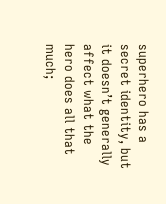superhero has a secret identity, but it doesn’t generally affect what the hero does all that much;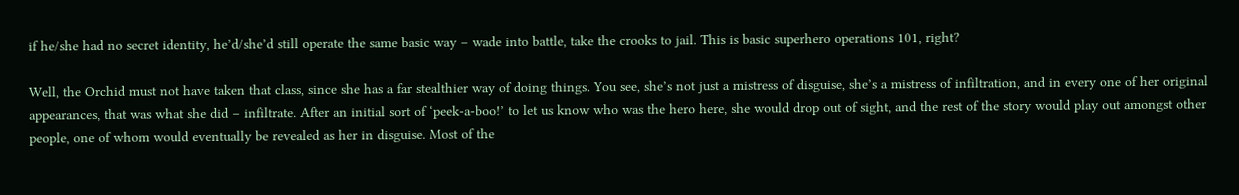if he/she had no secret identity, he’d/she’d still operate the same basic way – wade into battle, take the crooks to jail. This is basic superhero operations 101, right?

Well, the Orchid must not have taken that class, since she has a far stealthier way of doing things. You see, she’s not just a mistress of disguise, she’s a mistress of infiltration, and in every one of her original appearances, that was what she did – infiltrate. After an initial sort of ‘peek-a-boo!’ to let us know who was the hero here, she would drop out of sight, and the rest of the story would play out amongst other people, one of whom would eventually be revealed as her in disguise. Most of the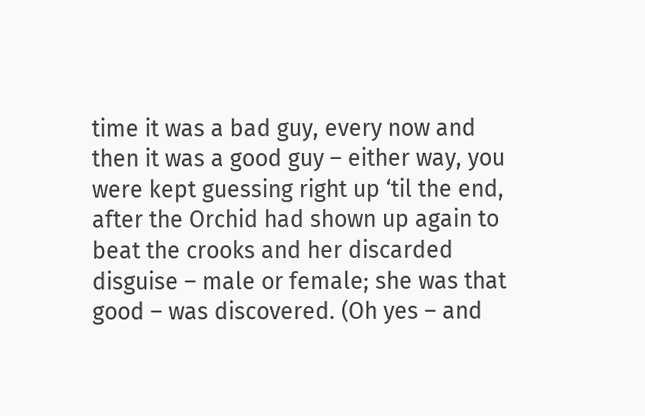time it was a bad guy, every now and then it was a good guy – either way, you were kept guessing right up ‘til the end, after the Orchid had shown up again to beat the crooks and her discarded disguise – male or female; she was that good – was discovered. (Oh yes – and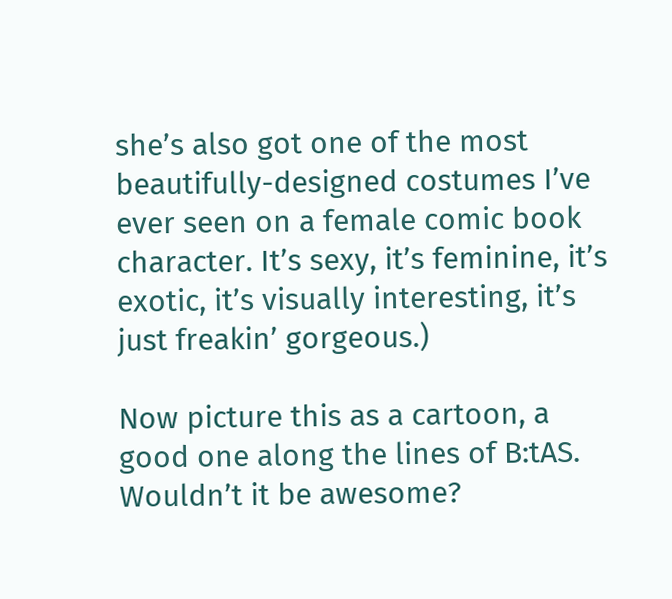she’s also got one of the most beautifully-designed costumes I’ve ever seen on a female comic book character. It’s sexy, it’s feminine, it’s exotic, it’s visually interesting, it’s just freakin’ gorgeous.)

Now picture this as a cartoon, a good one along the lines of B:tAS. Wouldn’t it be awesome?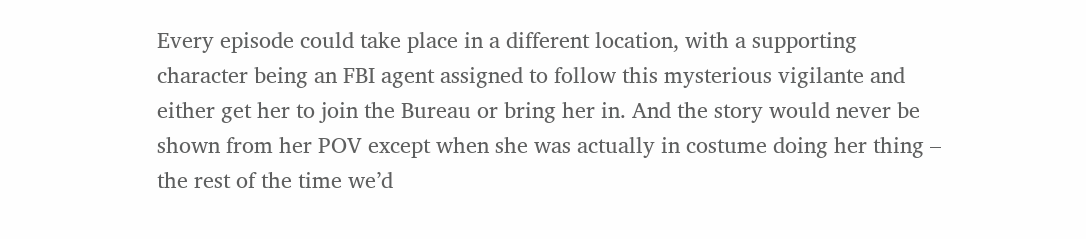Every episode could take place in a different location, with a supporting character being an FBI agent assigned to follow this mysterious vigilante and either get her to join the Bureau or bring her in. And the story would never be shown from her POV except when she was actually in costume doing her thing – the rest of the time we’d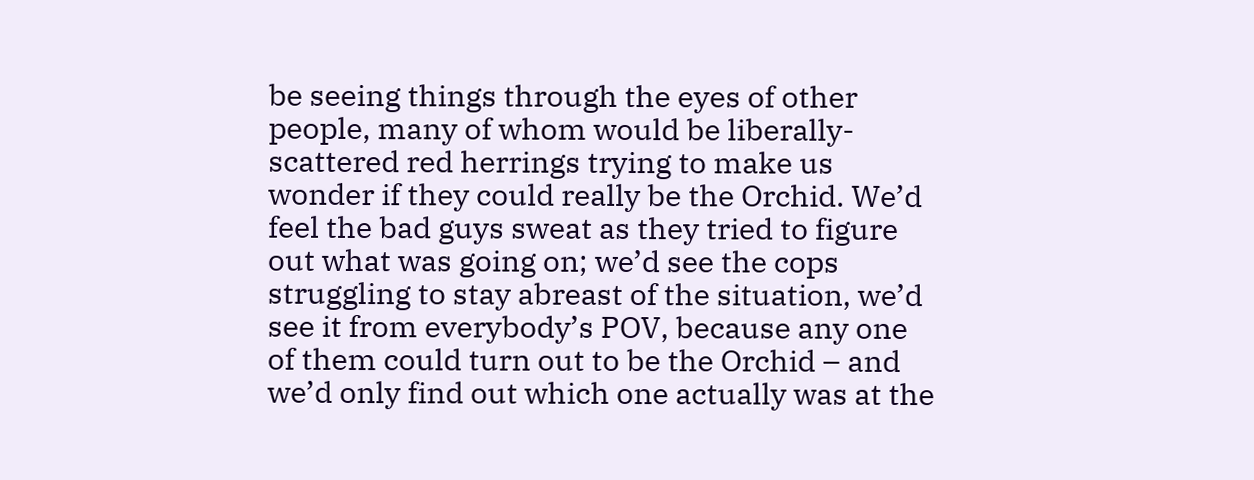be seeing things through the eyes of other people, many of whom would be liberally-scattered red herrings trying to make us wonder if they could really be the Orchid. We’d feel the bad guys sweat as they tried to figure out what was going on; we’d see the cops struggling to stay abreast of the situation, we’d see it from everybody’s POV, because any one of them could turn out to be the Orchid – and we’d only find out which one actually was at the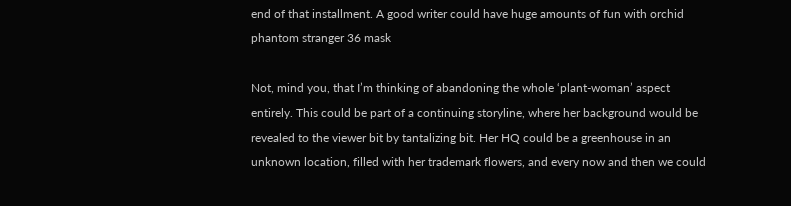end of that installment. A good writer could have huge amounts of fun with orchid phantom stranger 36 mask

Not, mind you, that I’m thinking of abandoning the whole ‘plant-woman’ aspect entirely. This could be part of a continuing storyline, where her background would be revealed to the viewer bit by tantalizing bit. Her HQ could be a greenhouse in an unknown location, filled with her trademark flowers, and every now and then we could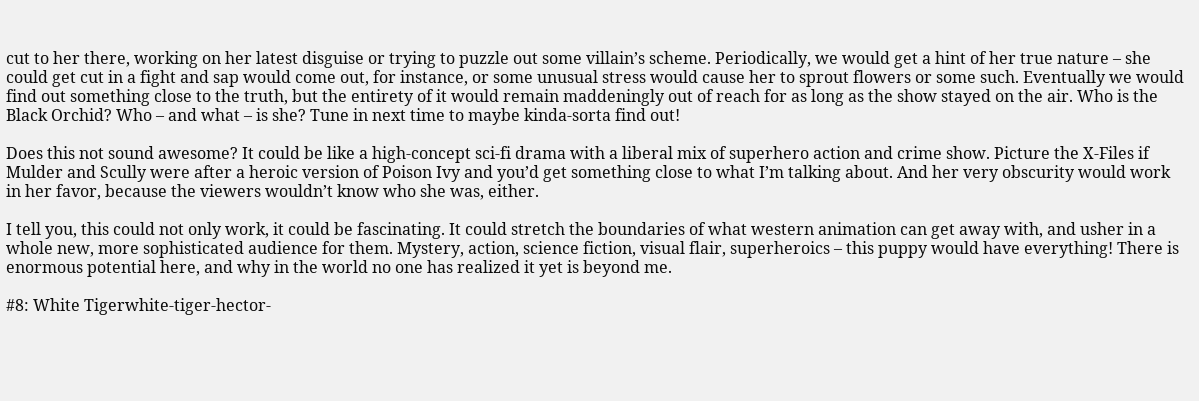cut to her there, working on her latest disguise or trying to puzzle out some villain’s scheme. Periodically, we would get a hint of her true nature – she could get cut in a fight and sap would come out, for instance, or some unusual stress would cause her to sprout flowers or some such. Eventually we would find out something close to the truth, but the entirety of it would remain maddeningly out of reach for as long as the show stayed on the air. Who is the Black Orchid? Who – and what – is she? Tune in next time to maybe kinda-sorta find out!

Does this not sound awesome? It could be like a high-concept sci-fi drama with a liberal mix of superhero action and crime show. Picture the X-Files if Mulder and Scully were after a heroic version of Poison Ivy and you’d get something close to what I’m talking about. And her very obscurity would work in her favor, because the viewers wouldn’t know who she was, either.

I tell you, this could not only work, it could be fascinating. It could stretch the boundaries of what western animation can get away with, and usher in a whole new, more sophisticated audience for them. Mystery, action, science fiction, visual flair, superheroics – this puppy would have everything! There is enormous potential here, and why in the world no one has realized it yet is beyond me.

#8: White Tigerwhite-tiger-hector-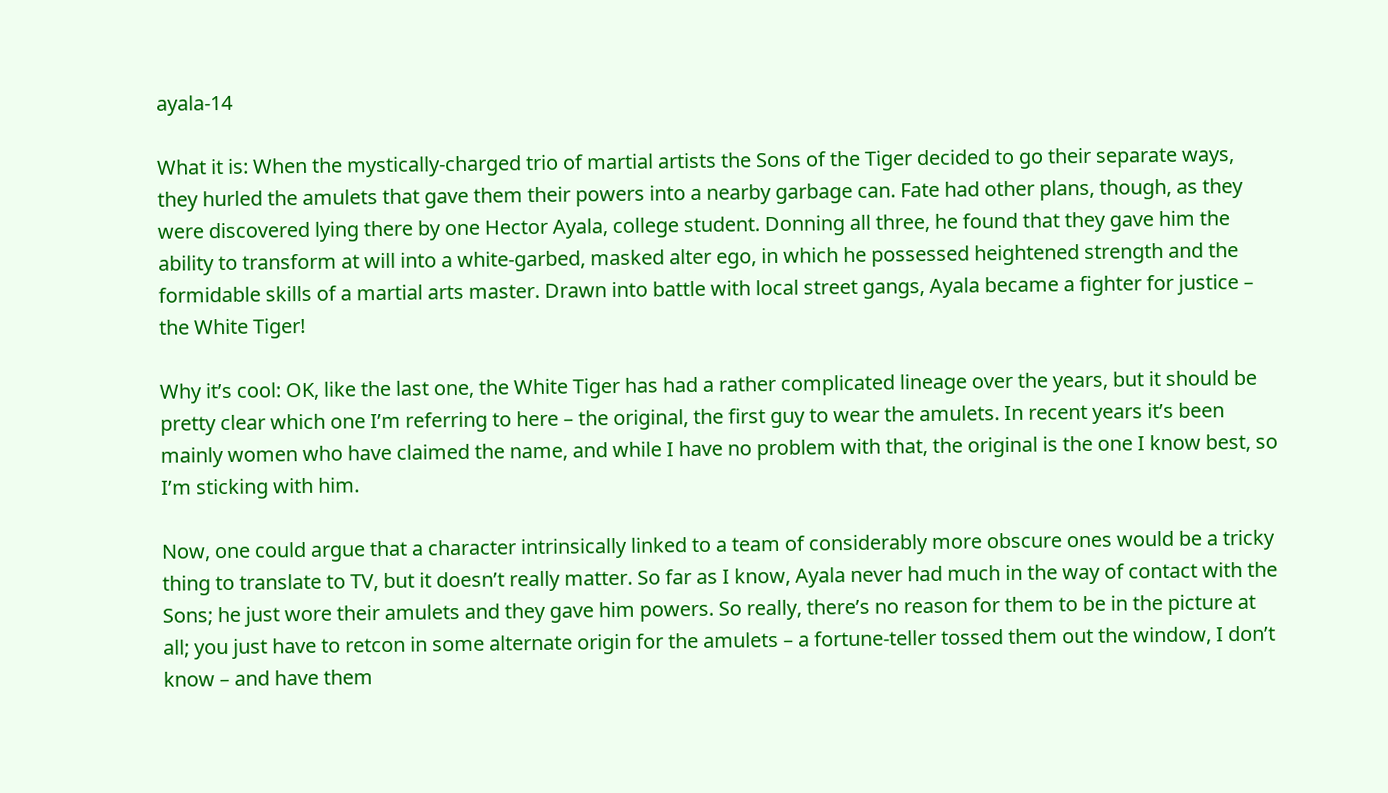ayala-14

What it is: When the mystically-charged trio of martial artists the Sons of the Tiger decided to go their separate ways, they hurled the amulets that gave them their powers into a nearby garbage can. Fate had other plans, though, as they were discovered lying there by one Hector Ayala, college student. Donning all three, he found that they gave him the ability to transform at will into a white-garbed, masked alter ego, in which he possessed heightened strength and the formidable skills of a martial arts master. Drawn into battle with local street gangs, Ayala became a fighter for justice – the White Tiger!

Why it’s cool: OK, like the last one, the White Tiger has had a rather complicated lineage over the years, but it should be pretty clear which one I’m referring to here – the original, the first guy to wear the amulets. In recent years it’s been mainly women who have claimed the name, and while I have no problem with that, the original is the one I know best, so I’m sticking with him.

Now, one could argue that a character intrinsically linked to a team of considerably more obscure ones would be a tricky thing to translate to TV, but it doesn’t really matter. So far as I know, Ayala never had much in the way of contact with the Sons; he just wore their amulets and they gave him powers. So really, there’s no reason for them to be in the picture at all; you just have to retcon in some alternate origin for the amulets – a fortune-teller tossed them out the window, I don’t know – and have them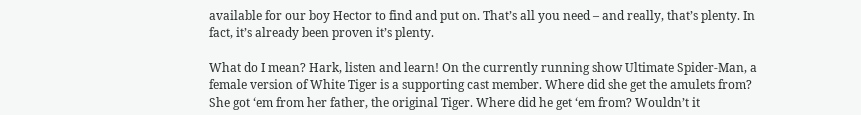available for our boy Hector to find and put on. That’s all you need – and really, that’s plenty. In fact, it’s already been proven it’s plenty.

What do I mean? Hark, listen and learn! On the currently running show Ultimate Spider-Man, a female version of White Tiger is a supporting cast member. Where did she get the amulets from? She got ‘em from her father, the original Tiger. Where did he get ‘em from? Wouldn’t it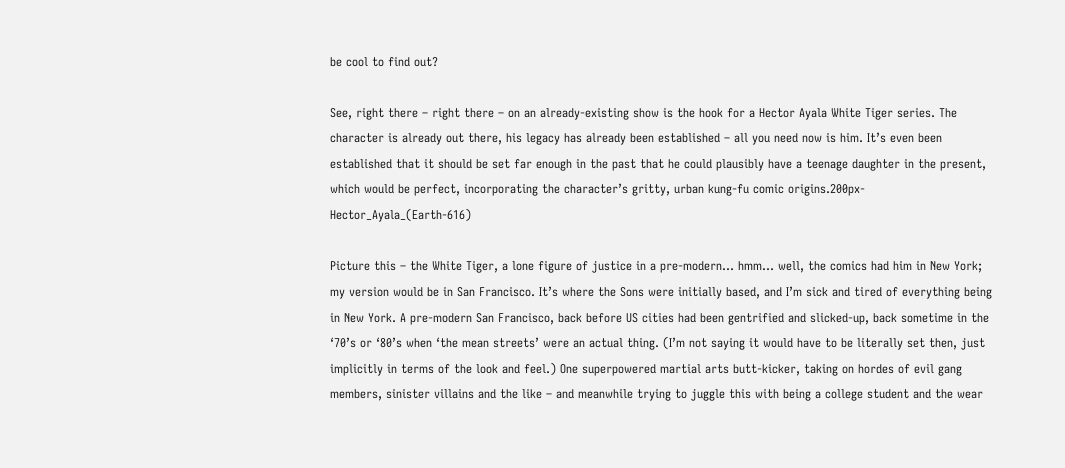be cool to find out?

See, right there – right there – on an already-existing show is the hook for a Hector Ayala White Tiger series. The character is already out there, his legacy has already been established – all you need now is him. It’s even been established that it should be set far enough in the past that he could plausibly have a teenage daughter in the present, which would be perfect, incorporating the character’s gritty, urban kung-fu comic origins.200px-Hector_Ayala_(Earth-616)

Picture this – the White Tiger, a lone figure of justice in a pre-modern… hmm… well, the comics had him in New York; my version would be in San Francisco. It’s where the Sons were initially based, and I’m sick and tired of everything being in New York. A pre-modern San Francisco, back before US cities had been gentrified and slicked-up, back sometime in the ‘70’s or ‘80’s when ‘the mean streets’ were an actual thing. (I’m not saying it would have to be literally set then, just implicitly in terms of the look and feel.) One superpowered martial arts butt-kicker, taking on hordes of evil gang members, sinister villains and the like – and meanwhile trying to juggle this with being a college student and the wear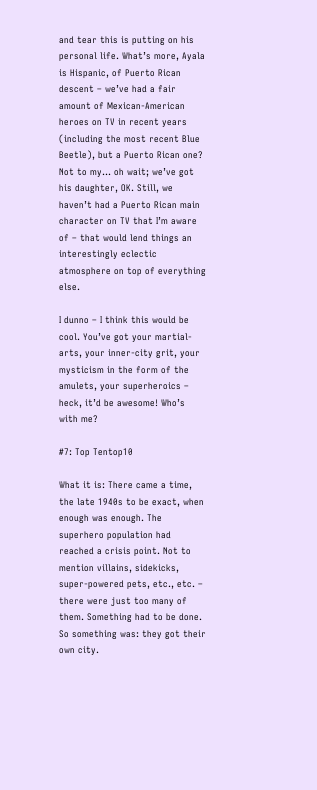and tear this is putting on his personal life. What’s more, Ayala is Hispanic, of Puerto Rican descent – we’ve had a fair amount of Mexican-American heroes on TV in recent years (including the most recent Blue Beetle), but a Puerto Rican one? Not to my… oh wait; we’ve got his daughter, OK. Still, we haven’t had a Puerto Rican main character on TV that I’m aware of – that would lend things an interestingly eclectic atmosphere on top of everything else.

I dunno – I think this would be cool. You’ve got your martial-arts, your inner-city grit, your mysticism in the form of the amulets, your superheroics – heck, it’d be awesome! Who’s with me?

#7: Top Tentop10

What it is: There came a time, the late 1940s to be exact, when enough was enough. The superhero population had reached a crisis point. Not to mention villains, sidekicks, super-powered pets, etc., etc. – there were just too many of them. Something had to be done. So something was: they got their own city.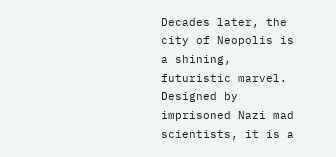Decades later, the city of Neopolis is a shining, futuristic marvel. Designed by imprisoned Nazi mad scientists, it is a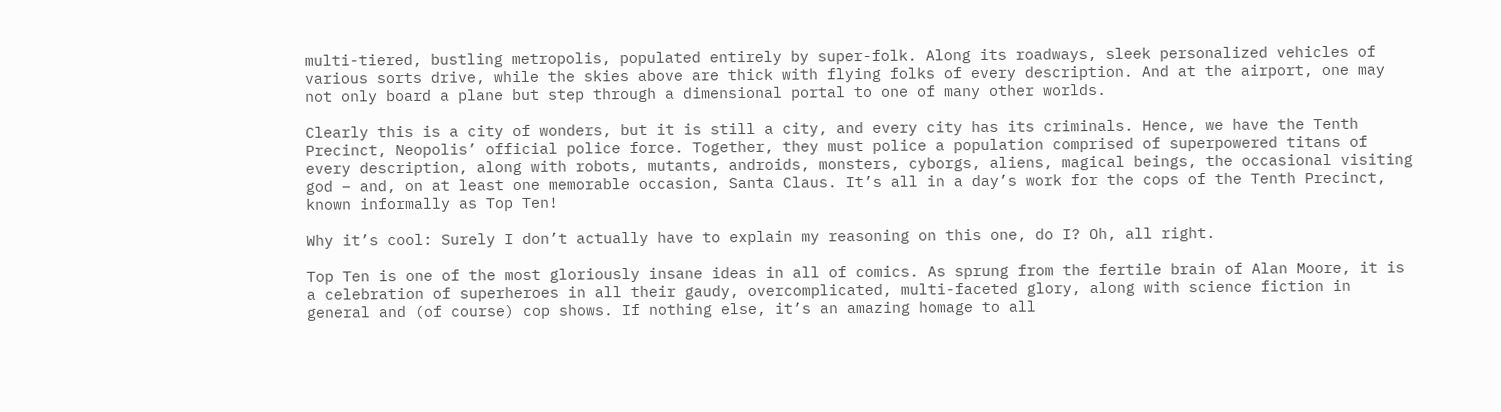multi-tiered, bustling metropolis, populated entirely by super-folk. Along its roadways, sleek personalized vehicles of various sorts drive, while the skies above are thick with flying folks of every description. And at the airport, one may not only board a plane but step through a dimensional portal to one of many other worlds.

Clearly this is a city of wonders, but it is still a city, and every city has its criminals. Hence, we have the Tenth Precinct, Neopolis’ official police force. Together, they must police a population comprised of superpowered titans of every description, along with robots, mutants, androids, monsters, cyborgs, aliens, magical beings, the occasional visiting god – and, on at least one memorable occasion, Santa Claus. It’s all in a day’s work for the cops of the Tenth Precinct, known informally as Top Ten!

Why it’s cool: Surely I don’t actually have to explain my reasoning on this one, do I? Oh, all right.

Top Ten is one of the most gloriously insane ideas in all of comics. As sprung from the fertile brain of Alan Moore, it is a celebration of superheroes in all their gaudy, overcomplicated, multi-faceted glory, along with science fiction in general and (of course) cop shows. If nothing else, it’s an amazing homage to all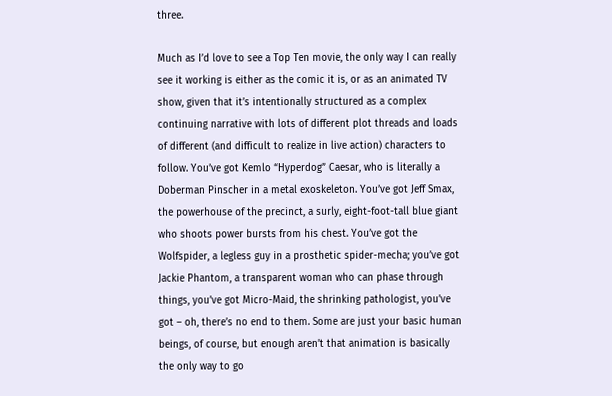three.

Much as I’d love to see a Top Ten movie, the only way I can really see it working is either as the comic it is, or as an animated TV show, given that it’s intentionally structured as a complex continuing narrative with lots of different plot threads and loads of different (and difficult to realize in live action) characters to follow. You’ve got Kemlo “Hyperdog” Caesar, who is literally a Doberman Pinscher in a metal exoskeleton. You’ve got Jeff Smax, the powerhouse of the precinct, a surly, eight-foot-tall blue giant who shoots power bursts from his chest. You’ve got the Wolfspider, a legless guy in a prosthetic spider-mecha; you’ve got Jackie Phantom, a transparent woman who can phase through things, you’ve got Micro-Maid, the shrinking pathologist, you’ve got – oh, there’s no end to them. Some are just your basic human beings, of course, but enough aren’t that animation is basically the only way to go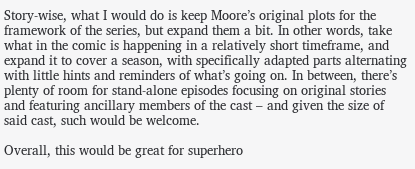Story-wise, what I would do is keep Moore’s original plots for the framework of the series, but expand them a bit. In other words, take what in the comic is happening in a relatively short timeframe, and expand it to cover a season, with specifically adapted parts alternating with little hints and reminders of what’s going on. In between, there’s plenty of room for stand-alone episodes focusing on original stories and featuring ancillary members of the cast – and given the size of said cast, such would be welcome.

Overall, this would be great for superhero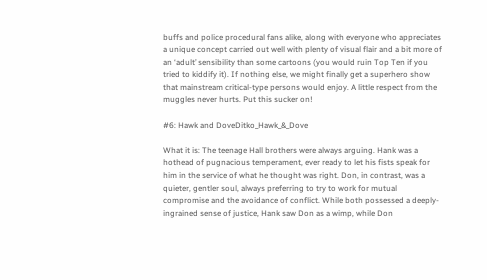buffs and police procedural fans alike, along with everyone who appreciates a unique concept carried out well with plenty of visual flair and a bit more of an ‘adult’ sensibility than some cartoons (you would ruin Top Ten if you tried to kiddify it). If nothing else, we might finally get a superhero show that mainstream critical-type persons would enjoy. A little respect from the muggles never hurts. Put this sucker on!

#6: Hawk and DoveDitko_Hawk_&_Dove

What it is: The teenage Hall brothers were always arguing. Hank was a hothead of pugnacious temperament, ever ready to let his fists speak for him in the service of what he thought was right. Don, in contrast, was a quieter, gentler soul, always preferring to try to work for mutual compromise and the avoidance of conflict. While both possessed a deeply-ingrained sense of justice, Hank saw Don as a wimp, while Don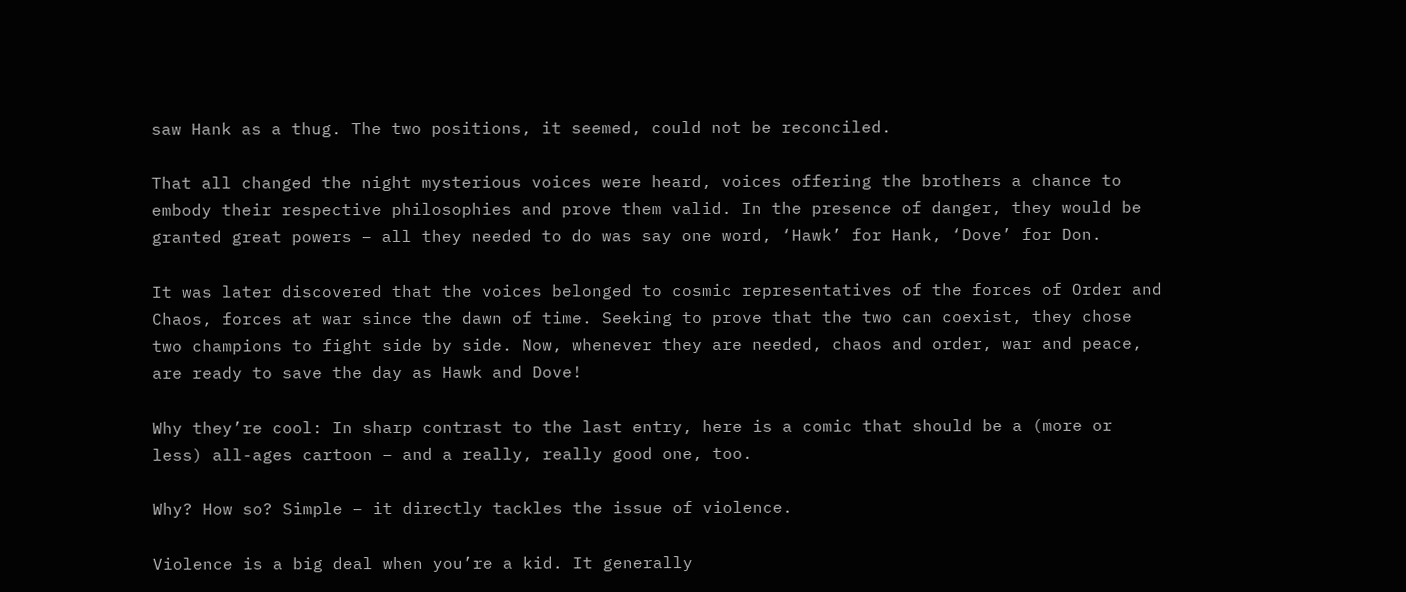saw Hank as a thug. The two positions, it seemed, could not be reconciled.

That all changed the night mysterious voices were heard, voices offering the brothers a chance to embody their respective philosophies and prove them valid. In the presence of danger, they would be granted great powers – all they needed to do was say one word, ‘Hawk’ for Hank, ‘Dove’ for Don.

It was later discovered that the voices belonged to cosmic representatives of the forces of Order and Chaos, forces at war since the dawn of time. Seeking to prove that the two can coexist, they chose two champions to fight side by side. Now, whenever they are needed, chaos and order, war and peace, are ready to save the day as Hawk and Dove!

Why they’re cool: In sharp contrast to the last entry, here is a comic that should be a (more or less) all-ages cartoon – and a really, really good one, too.

Why? How so? Simple – it directly tackles the issue of violence.

Violence is a big deal when you’re a kid. It generally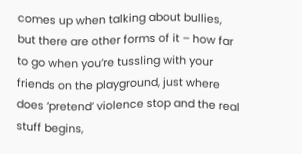comes up when talking about bullies, but there are other forms of it – how far to go when you’re tussling with your friends on the playground, just where does ‘pretend’ violence stop and the real stuff begins,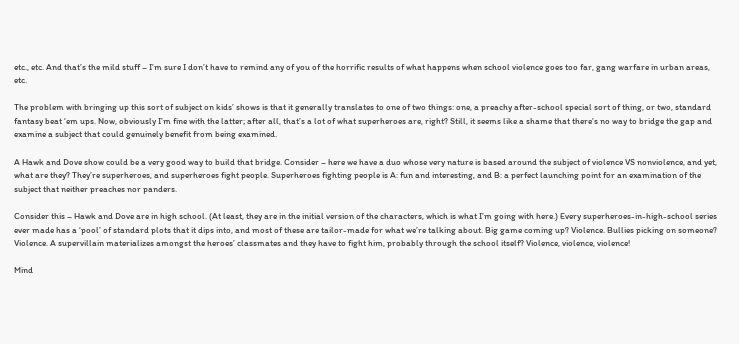etc., etc. And that’s the mild stuff – I’m sure I don’t have to remind any of you of the horrific results of what happens when school violence goes too far, gang warfare in urban areas, etc.

The problem with bringing up this sort of subject on kids’ shows is that it generally translates to one of two things: one, a preachy after-school special sort of thing, or two, standard fantasy beat ‘em ups. Now, obviously I’m fine with the latter; after all, that’s a lot of what superheroes are, right? Still, it seems like a shame that there’s no way to bridge the gap and examine a subject that could genuinely benefit from being examined.

A Hawk and Dove show could be a very good way to build that bridge. Consider – here we have a duo whose very nature is based around the subject of violence VS nonviolence, and yet, what are they? They’re superheroes, and superheroes fight people. Superheroes fighting people is A: fun and interesting, and B: a perfect launching point for an examination of the subject that neither preaches nor panders.

Consider this – Hawk and Dove are in high school. (At least, they are in the initial version of the characters, which is what I’m going with here.) Every superheroes-in-high-school series ever made has a ‘pool’ of standard plots that it dips into, and most of these are tailor-made for what we’re talking about. Big game coming up? Violence. Bullies picking on someone? Violence. A supervillain materializes amongst the heroes’ classmates and they have to fight him, probably through the school itself? Violence, violence, violence!

Mind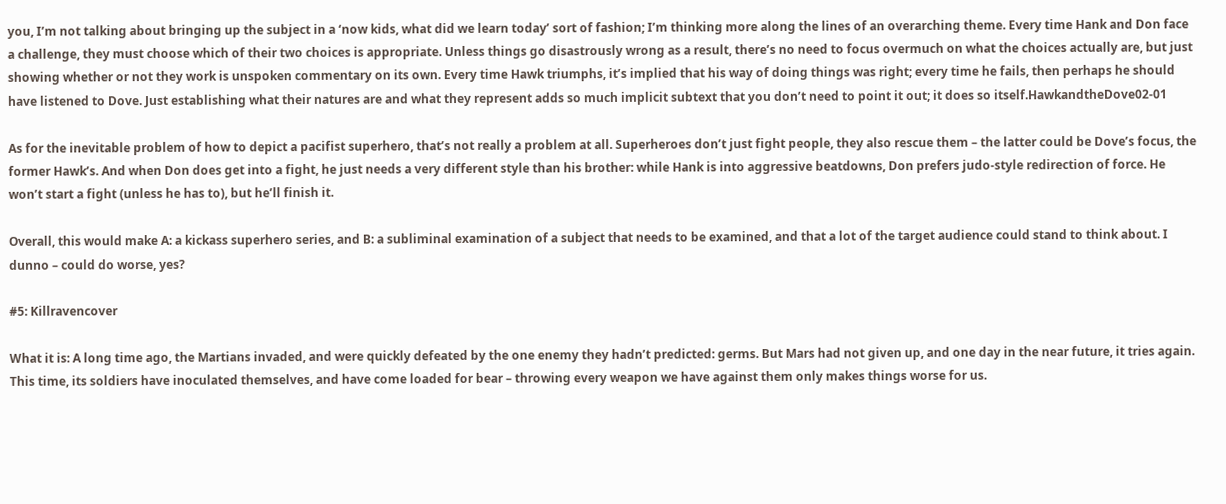you, I’m not talking about bringing up the subject in a ‘now kids, what did we learn today’ sort of fashion; I’m thinking more along the lines of an overarching theme. Every time Hank and Don face a challenge, they must choose which of their two choices is appropriate. Unless things go disastrously wrong as a result, there’s no need to focus overmuch on what the choices actually are, but just showing whether or not they work is unspoken commentary on its own. Every time Hawk triumphs, it’s implied that his way of doing things was right; every time he fails, then perhaps he should have listened to Dove. Just establishing what their natures are and what they represent adds so much implicit subtext that you don’t need to point it out; it does so itself.HawkandtheDove02-01

As for the inevitable problem of how to depict a pacifist superhero, that’s not really a problem at all. Superheroes don’t just fight people, they also rescue them – the latter could be Dove’s focus, the former Hawk’s. And when Don does get into a fight, he just needs a very different style than his brother: while Hank is into aggressive beatdowns, Don prefers judo-style redirection of force. He won’t start a fight (unless he has to), but he’ll finish it.

Overall, this would make A: a kickass superhero series, and B: a subliminal examination of a subject that needs to be examined, and that a lot of the target audience could stand to think about. I dunno – could do worse, yes?

#5: Killravencover

What it is: A long time ago, the Martians invaded, and were quickly defeated by the one enemy they hadn’t predicted: germs. But Mars had not given up, and one day in the near future, it tries again. This time, its soldiers have inoculated themselves, and have come loaded for bear – throwing every weapon we have against them only makes things worse for us.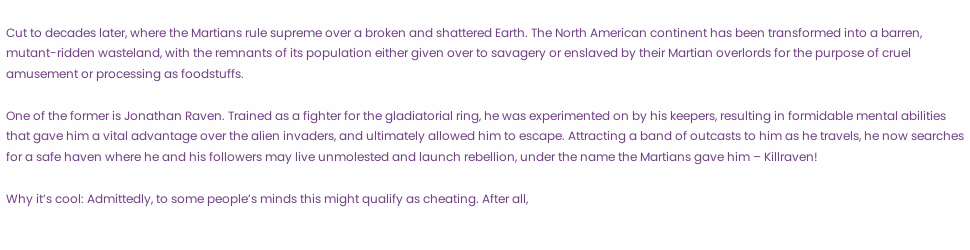Cut to decades later, where the Martians rule supreme over a broken and shattered Earth. The North American continent has been transformed into a barren, mutant-ridden wasteland, with the remnants of its population either given over to savagery or enslaved by their Martian overlords for the purpose of cruel amusement or processing as foodstuffs.

One of the former is Jonathan Raven. Trained as a fighter for the gladiatorial ring, he was experimented on by his keepers, resulting in formidable mental abilities that gave him a vital advantage over the alien invaders, and ultimately allowed him to escape. Attracting a band of outcasts to him as he travels, he now searches for a safe haven where he and his followers may live unmolested and launch rebellion, under the name the Martians gave him – Killraven!

Why it’s cool: Admittedly, to some people’s minds this might qualify as cheating. After all,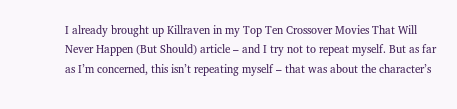I already brought up Killraven in my Top Ten Crossover Movies That Will Never Happen (But Should) article – and I try not to repeat myself. But as far as I’m concerned, this isn’t repeating myself – that was about the character’s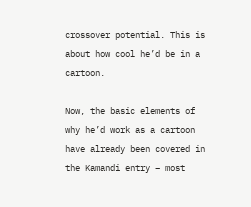crossover potential. This is about how cool he’d be in a cartoon.

Now, the basic elements of why he’d work as a cartoon have already been covered in the Kamandi entry – most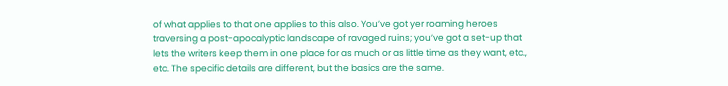of what applies to that one applies to this also. You’ve got yer roaming heroes traversing a post-apocalyptic landscape of ravaged ruins; you’ve got a set-up that lets the writers keep them in one place for as much or as little time as they want, etc., etc. The specific details are different, but the basics are the same.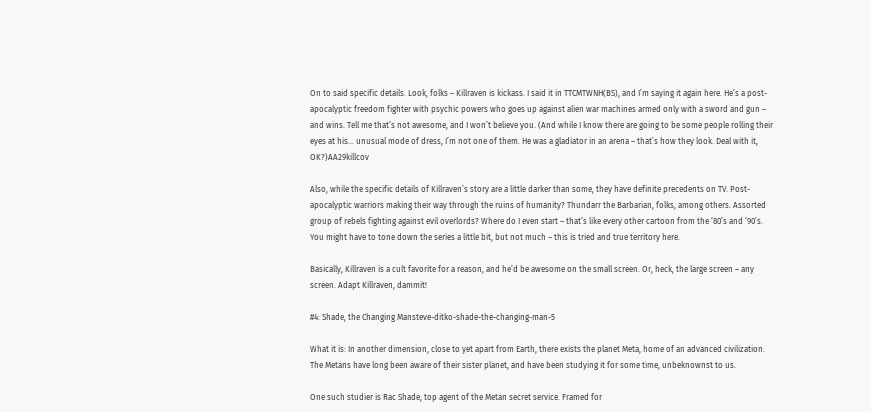On to said specific details. Look, folks – Killraven is kickass. I said it in TTCMTWNH(BS), and I’m saying it again here. He’s a post-apocalyptic freedom fighter with psychic powers who goes up against alien war machines armed only with a sword and gun – and wins. Tell me that’s not awesome, and I won’t believe you. (And while I know there are going to be some people rolling their eyes at his… unusual mode of dress, I’m not one of them. He was a gladiator in an arena – that’s how they look. Deal with it, OK?)AA29killcov

Also, while the specific details of Killraven’s story are a little darker than some, they have definite precedents on TV. Post-apocalyptic warriors making their way through the ruins of humanity? Thundarr the Barbarian, folks, among others. Assorted group of rebels fighting against evil overlords? Where do I even start – that’s like every other cartoon from the ‘80’s and ‘90’s. You might have to tone down the series a little bit, but not much – this is tried and true territory here.

Basically, Killraven is a cult favorite for a reason, and he’d be awesome on the small screen. Or, heck, the large screen – any screen. Adapt Killraven, dammit!

#4: Shade, the Changing Mansteve-ditko-shade-the-changing-man-5

What it is: In another dimension, close to yet apart from Earth, there exists the planet Meta, home of an advanced civilization. The Metans have long been aware of their sister planet, and have been studying it for some time, unbeknownst to us.

One such studier is Rac Shade, top agent of the Metan secret service. Framed for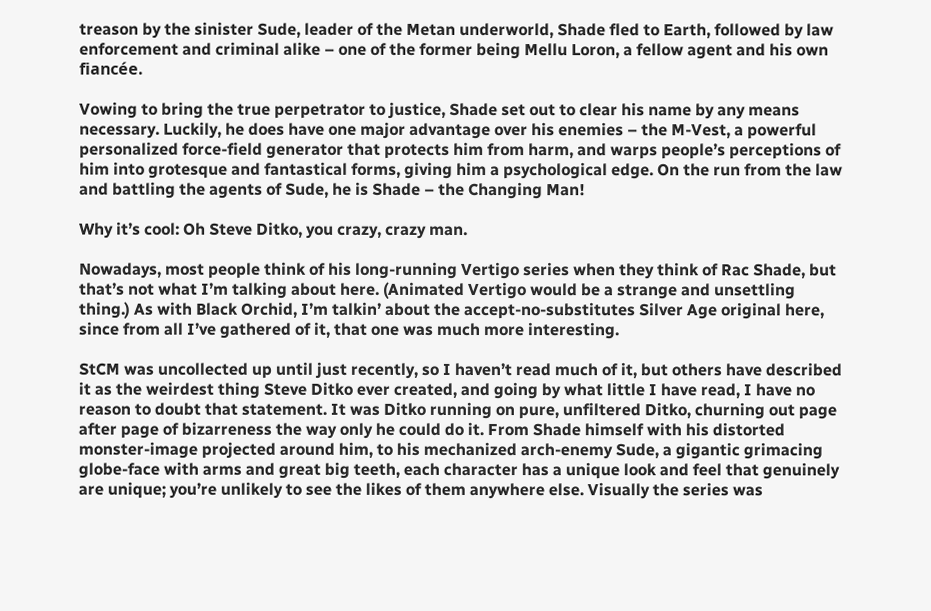treason by the sinister Sude, leader of the Metan underworld, Shade fled to Earth, followed by law enforcement and criminal alike – one of the former being Mellu Loron, a fellow agent and his own fiancée.

Vowing to bring the true perpetrator to justice, Shade set out to clear his name by any means necessary. Luckily, he does have one major advantage over his enemies – the M-Vest, a powerful personalized force-field generator that protects him from harm, and warps people’s perceptions of him into grotesque and fantastical forms, giving him a psychological edge. On the run from the law and battling the agents of Sude, he is Shade – the Changing Man!

Why it’s cool: Oh Steve Ditko, you crazy, crazy man.

Nowadays, most people think of his long-running Vertigo series when they think of Rac Shade, but that’s not what I’m talking about here. (Animated Vertigo would be a strange and unsettling thing.) As with Black Orchid, I’m talkin’ about the accept-no-substitutes Silver Age original here, since from all I’ve gathered of it, that one was much more interesting.

StCM was uncollected up until just recently, so I haven’t read much of it, but others have described it as the weirdest thing Steve Ditko ever created, and going by what little I have read, I have no reason to doubt that statement. It was Ditko running on pure, unfiltered Ditko, churning out page after page of bizarreness the way only he could do it. From Shade himself with his distorted monster-image projected around him, to his mechanized arch-enemy Sude, a gigantic grimacing globe-face with arms and great big teeth, each character has a unique look and feel that genuinely are unique; you’re unlikely to see the likes of them anywhere else. Visually the series was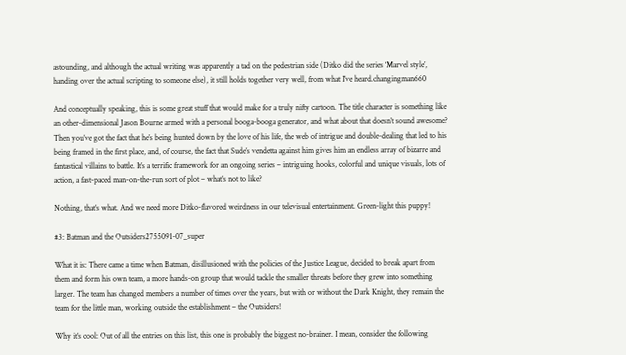astounding, and although the actual writing was apparently a tad on the pedestrian side (Ditko did the series ‘Marvel style’, handing over the actual scripting to someone else), it still holds together very well, from what I’ve heard.changingman660

And conceptually speaking, this is some great stuff that would make for a truly nifty cartoon. The title character is something like an other-dimensional Jason Bourne armed with a personal booga-booga generator, and what about that doesn’t sound awesome? Then you’ve got the fact that he’s being hunted down by the love of his life, the web of intrigue and double-dealing that led to his being framed in the first place, and, of course, the fact that Sude’s vendetta against him gives him an endless array of bizarre and fantastical villains to battle. It’s a terrific framework for an ongoing series – intriguing hooks, colorful and unique visuals, lots of action, a fast-paced man-on-the-run sort of plot – what’s not to like?

Nothing, that’s what. And we need more Ditko-flavored weirdness in our televisual entertainment. Green-light this puppy!

#3: Batman and the Outsiders2755091-07_super

What it is: There came a time when Batman, disillusioned with the policies of the Justice League, decided to break apart from them and form his own team, a more hands-on group that would tackle the smaller threats before they grew into something larger. The team has changed members a number of times over the years, but with or without the Dark Knight, they remain the team for the little man, working outside the establishment – the Outsiders!

Why it’s cool: Out of all the entries on this list, this one is probably the biggest no-brainer. I mean, consider the following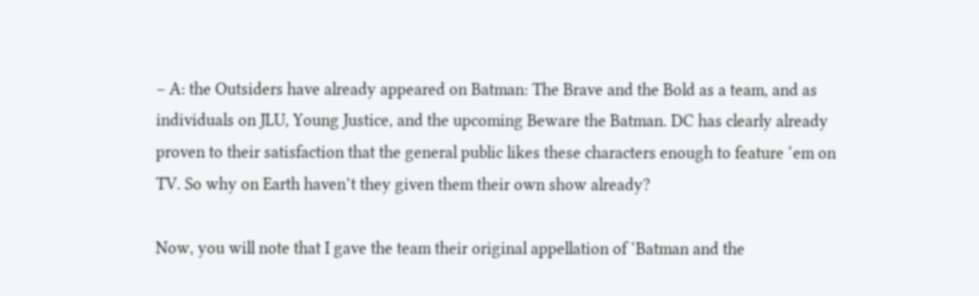– A: the Outsiders have already appeared on Batman: The Brave and the Bold as a team, and as individuals on JLU, Young Justice, and the upcoming Beware the Batman. DC has clearly already proven to their satisfaction that the general public likes these characters enough to feature ‘em on TV. So why on Earth haven’t they given them their own show already?

Now, you will note that I gave the team their original appellation of ‘Batman and the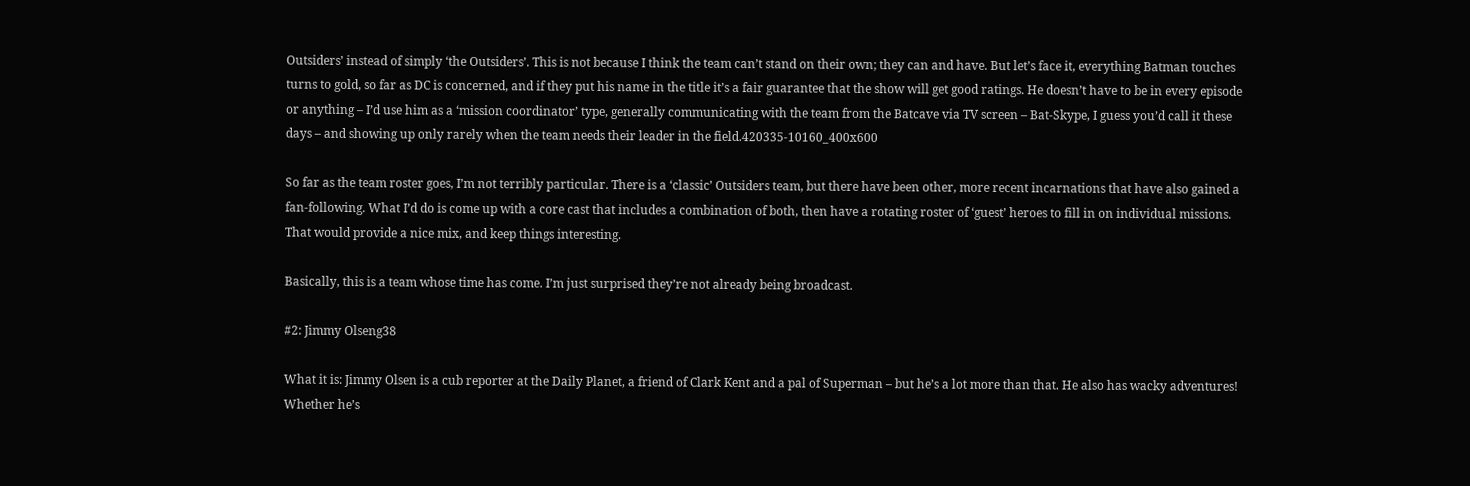Outsiders’ instead of simply ‘the Outsiders’. This is not because I think the team can’t stand on their own; they can and have. But let’s face it, everything Batman touches turns to gold, so far as DC is concerned, and if they put his name in the title it’s a fair guarantee that the show will get good ratings. He doesn’t have to be in every episode or anything – I’d use him as a ‘mission coordinator’ type, generally communicating with the team from the Batcave via TV screen – Bat-Skype, I guess you’d call it these days – and showing up only rarely when the team needs their leader in the field.420335-10160_400x600

So far as the team roster goes, I’m not terribly particular. There is a ‘classic’ Outsiders team, but there have been other, more recent incarnations that have also gained a fan-following. What I’d do is come up with a core cast that includes a combination of both, then have a rotating roster of ‘guest’ heroes to fill in on individual missions. That would provide a nice mix, and keep things interesting.

Basically, this is a team whose time has come. I’m just surprised they’re not already being broadcast.

#2: Jimmy Olseng38

What it is: Jimmy Olsen is a cub reporter at the Daily Planet, a friend of Clark Kent and a pal of Superman – but he’s a lot more than that. He also has wacky adventures! Whether he’s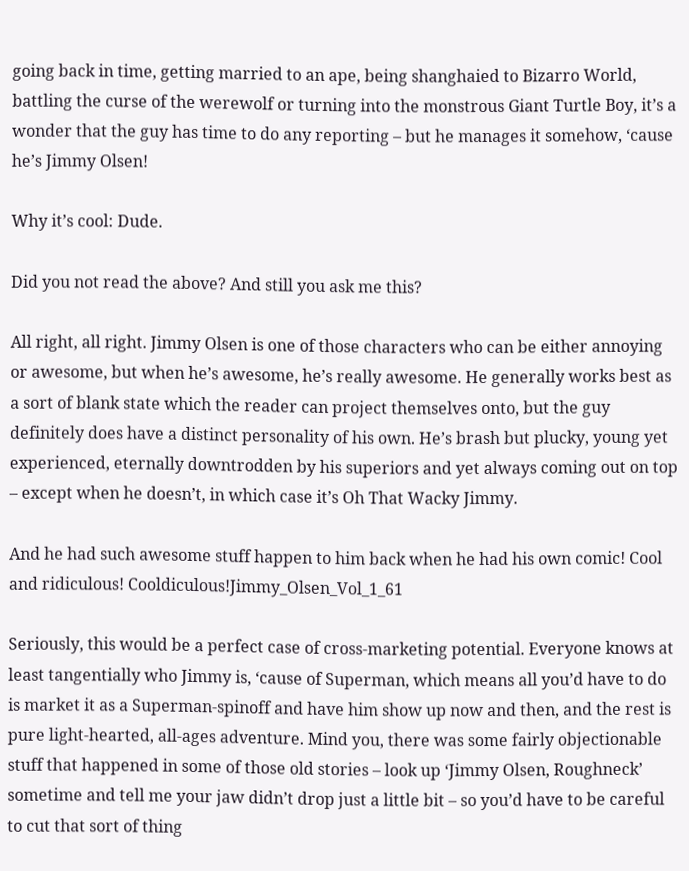going back in time, getting married to an ape, being shanghaied to Bizarro World, battling the curse of the werewolf or turning into the monstrous Giant Turtle Boy, it’s a wonder that the guy has time to do any reporting – but he manages it somehow, ‘cause he’s Jimmy Olsen!

Why it’s cool: Dude.

Did you not read the above? And still you ask me this?

All right, all right. Jimmy Olsen is one of those characters who can be either annoying or awesome, but when he’s awesome, he’s really awesome. He generally works best as a sort of blank state which the reader can project themselves onto, but the guy definitely does have a distinct personality of his own. He’s brash but plucky, young yet experienced, eternally downtrodden by his superiors and yet always coming out on top – except when he doesn’t, in which case it’s Oh That Wacky Jimmy.

And he had such awesome stuff happen to him back when he had his own comic! Cool and ridiculous! Cooldiculous!Jimmy_Olsen_Vol_1_61

Seriously, this would be a perfect case of cross-marketing potential. Everyone knows at least tangentially who Jimmy is, ‘cause of Superman, which means all you’d have to do is market it as a Superman-spinoff and have him show up now and then, and the rest is pure light-hearted, all-ages adventure. Mind you, there was some fairly objectionable stuff that happened in some of those old stories – look up ‘Jimmy Olsen, Roughneck’ sometime and tell me your jaw didn’t drop just a little bit – so you’d have to be careful to cut that sort of thing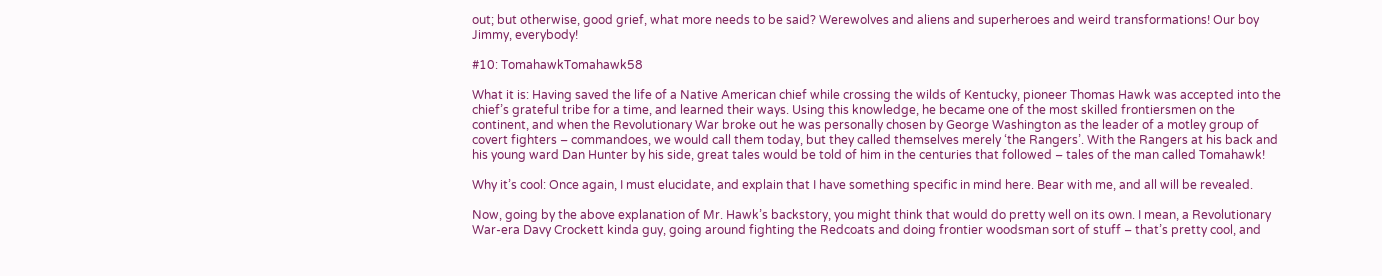out; but otherwise, good grief, what more needs to be said? Werewolves and aliens and superheroes and weird transformations! Our boy Jimmy, everybody!

#10: TomahawkTomahawk58

What it is: Having saved the life of a Native American chief while crossing the wilds of Kentucky, pioneer Thomas Hawk was accepted into the chief’s grateful tribe for a time, and learned their ways. Using this knowledge, he became one of the most skilled frontiersmen on the continent, and when the Revolutionary War broke out he was personally chosen by George Washington as the leader of a motley group of covert fighters – commandoes, we would call them today, but they called themselves merely ‘the Rangers’. With the Rangers at his back and his young ward Dan Hunter by his side, great tales would be told of him in the centuries that followed – tales of the man called Tomahawk!

Why it’s cool: Once again, I must elucidate, and explain that I have something specific in mind here. Bear with me, and all will be revealed.

Now, going by the above explanation of Mr. Hawk’s backstory, you might think that would do pretty well on its own. I mean, a Revolutionary War-era Davy Crockett kinda guy, going around fighting the Redcoats and doing frontier woodsman sort of stuff – that’s pretty cool, and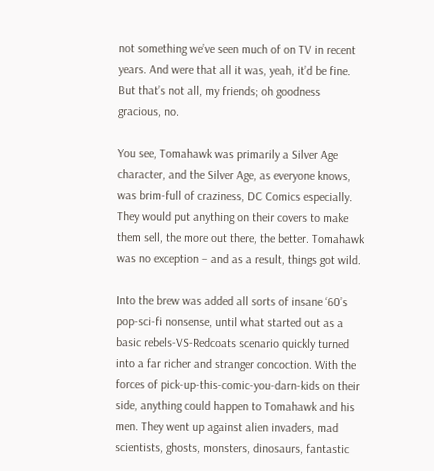not something we’ve seen much of on TV in recent years. And were that all it was, yeah, it’d be fine. But that’s not all, my friends; oh goodness gracious, no.

You see, Tomahawk was primarily a Silver Age character, and the Silver Age, as everyone knows, was brim-full of craziness, DC Comics especially. They would put anything on their covers to make them sell, the more out there, the better. Tomahawk was no exception – and as a result, things got wild.

Into the brew was added all sorts of insane ‘60’s pop-sci-fi nonsense, until what started out as a basic rebels-VS-Redcoats scenario quickly turned into a far richer and stranger concoction. With the forces of pick-up-this-comic-you-darn-kids on their side, anything could happen to Tomahawk and his men. They went up against alien invaders, mad scientists, ghosts, monsters, dinosaurs, fantastic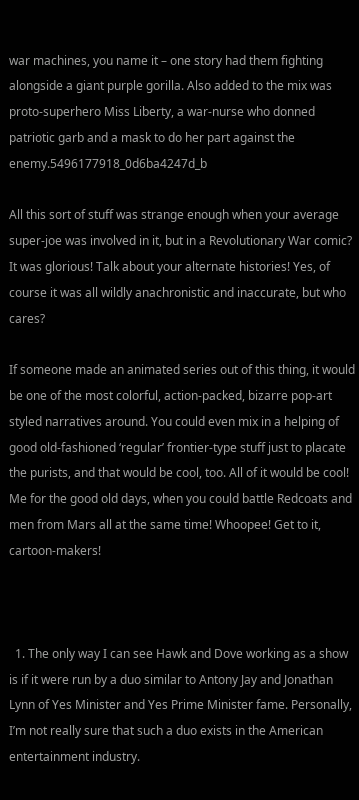war machines, you name it – one story had them fighting alongside a giant purple gorilla. Also added to the mix was proto-superhero Miss Liberty, a war-nurse who donned patriotic garb and a mask to do her part against the enemy.5496177918_0d6ba4247d_b

All this sort of stuff was strange enough when your average super-joe was involved in it, but in a Revolutionary War comic? It was glorious! Talk about your alternate histories! Yes, of course it was all wildly anachronistic and inaccurate, but who cares?

If someone made an animated series out of this thing, it would be one of the most colorful, action-packed, bizarre pop-art styled narratives around. You could even mix in a helping of good old-fashioned ‘regular’ frontier-type stuff just to placate the purists, and that would be cool, too. All of it would be cool! Me for the good old days, when you could battle Redcoats and men from Mars all at the same time! Whoopee! Get to it, cartoon-makers!



  1. The only way I can see Hawk and Dove working as a show is if it were run by a duo similar to Antony Jay and Jonathan Lynn of Yes Minister and Yes Prime Minister fame. Personally, I’m not really sure that such a duo exists in the American entertainment industry.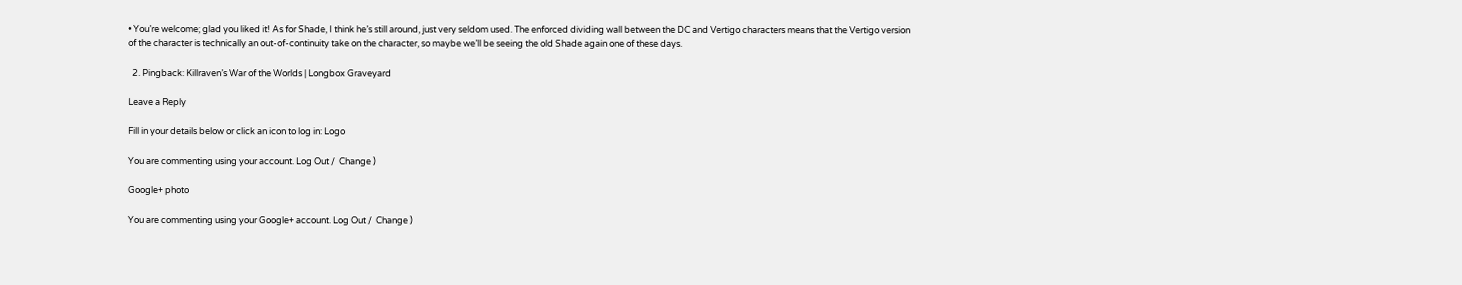• You’re welcome; glad you liked it! As for Shade, I think he’s still around, just very seldom used. The enforced dividing wall between the DC and Vertigo characters means that the Vertigo version of the character is technically an out-of-continuity take on the character, so maybe we’ll be seeing the old Shade again one of these days.

  2. Pingback: Killraven’s War of the Worlds | Longbox Graveyard

Leave a Reply

Fill in your details below or click an icon to log in: Logo

You are commenting using your account. Log Out /  Change )

Google+ photo

You are commenting using your Google+ account. Log Out /  Change )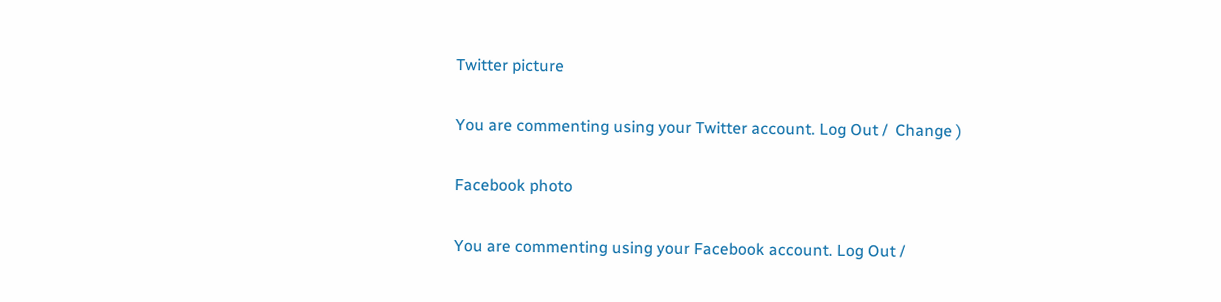Twitter picture

You are commenting using your Twitter account. Log Out /  Change )

Facebook photo

You are commenting using your Facebook account. Log Out /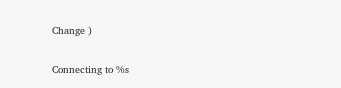Change )


Connecting to %s